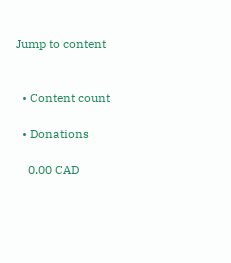Jump to content


  • Content count

  • Donations

    0.00 CAD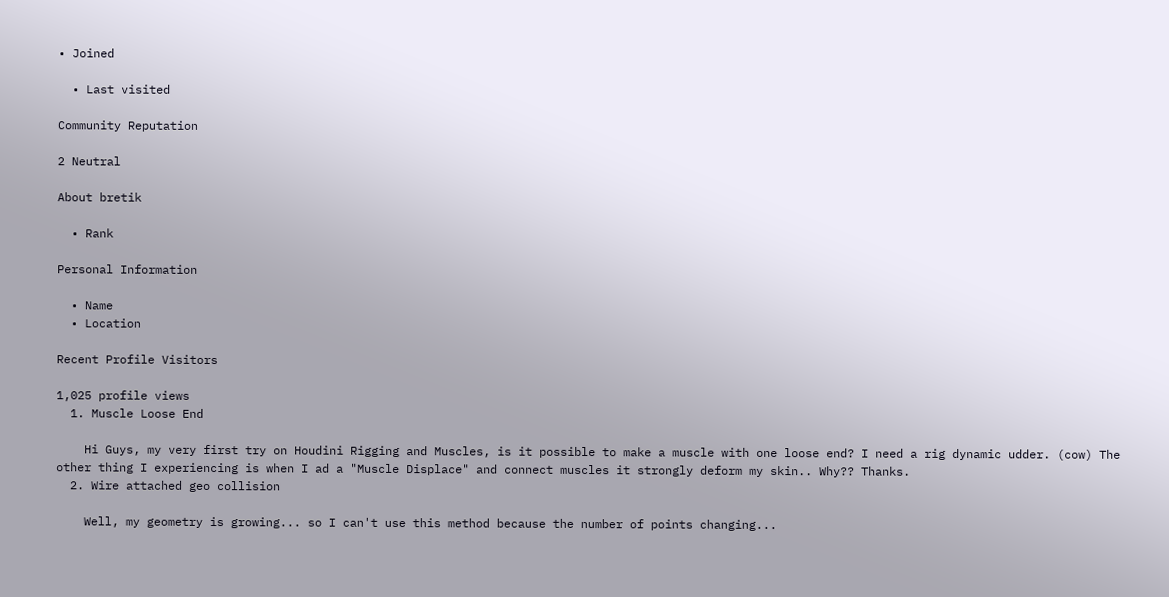• Joined

  • Last visited

Community Reputation

2 Neutral

About bretik

  • Rank

Personal Information

  • Name
  • Location

Recent Profile Visitors

1,025 profile views
  1. Muscle Loose End

    Hi Guys, my very first try on Houdini Rigging and Muscles, is it possible to make a muscle with one loose end? I need a rig dynamic udder. (cow) The other thing I experiencing is when I ad a "Muscle Displace" and connect muscles it strongly deform my skin.. Why?? Thanks.
  2. Wire attached geo collision

    Well, my geometry is growing... so I can't use this method because the number of points changing...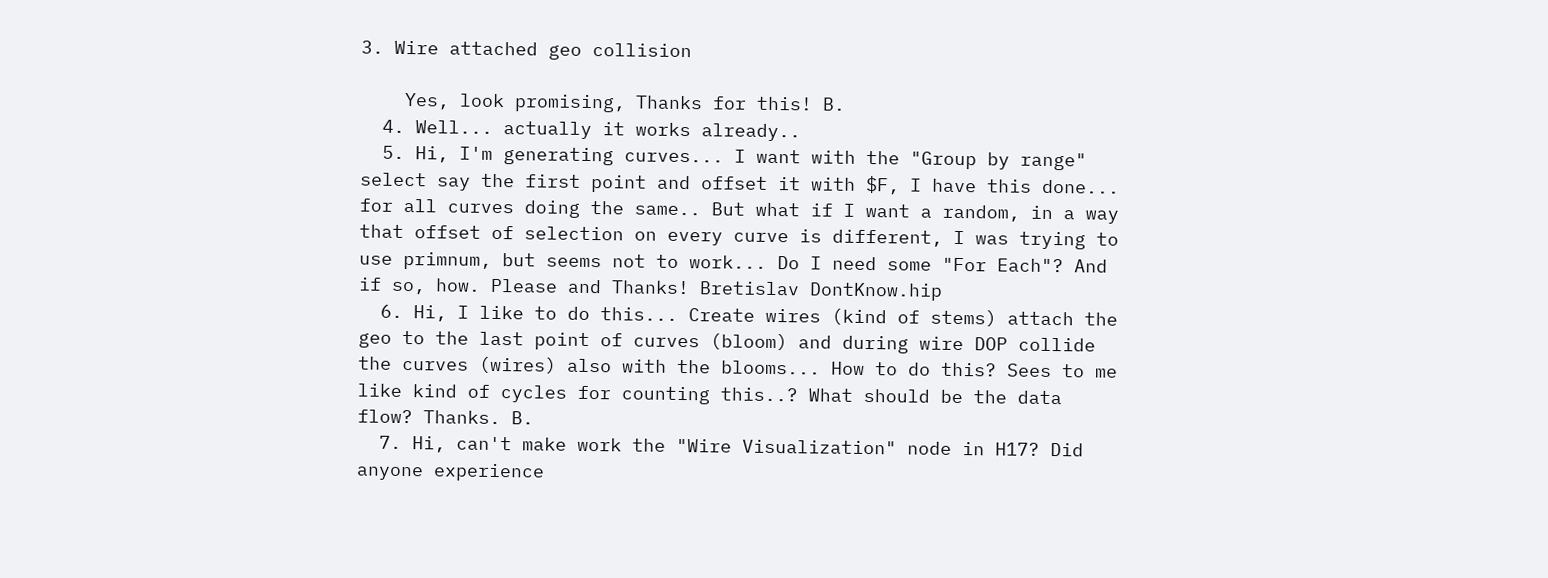3. Wire attached geo collision

    Yes, look promising, Thanks for this! B.
  4. Well... actually it works already..
  5. Hi, I'm generating curves... I want with the "Group by range" select say the first point and offset it with $F, I have this done... for all curves doing the same.. But what if I want a random, in a way that offset of selection on every curve is different, I was trying to use primnum, but seems not to work... Do I need some "For Each"? And if so, how. Please and Thanks! Bretislav DontKnow.hip
  6. Hi, I like to do this... Create wires (kind of stems) attach the geo to the last point of curves (bloom) and during wire DOP collide the curves (wires) also with the blooms... How to do this? Sees to me like kind of cycles for counting this..? What should be the data flow? Thanks. B.
  7. Hi, can't make work the "Wire Visualization" node in H17? Did anyone experience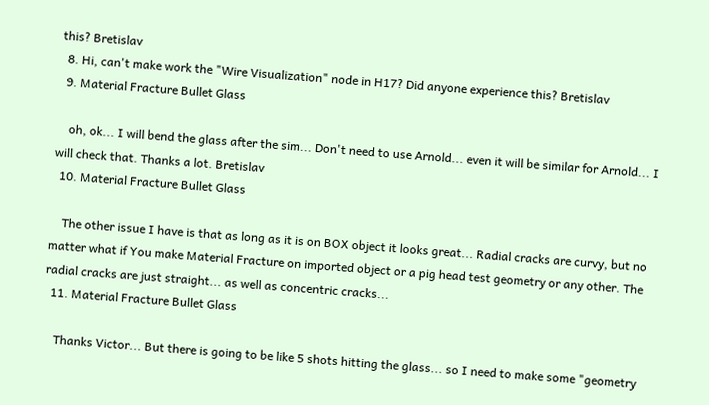this? Bretislav
  8. Hi, can't make work the "Wire Visualization" node in H17? Did anyone experience this? Bretislav
  9. Material Fracture Bullet Glass

    oh, ok... I will bend the glass after the sim... Don't need to use Arnold... even it will be similar for Arnold... I will check that. Thanks a lot. Bretislav
  10. Material Fracture Bullet Glass

    The other issue I have is that as long as it is on BOX object it looks great... Radial cracks are curvy, but no matter what if You make Material Fracture on imported object or a pig head test geometry or any other. The radial cracks are just straight... as well as concentric cracks...
  11. Material Fracture Bullet Glass

    Thanks Victor... But there is going to be like 5 shots hitting the glass... so I need to make some "geometry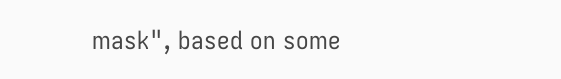mask", based on some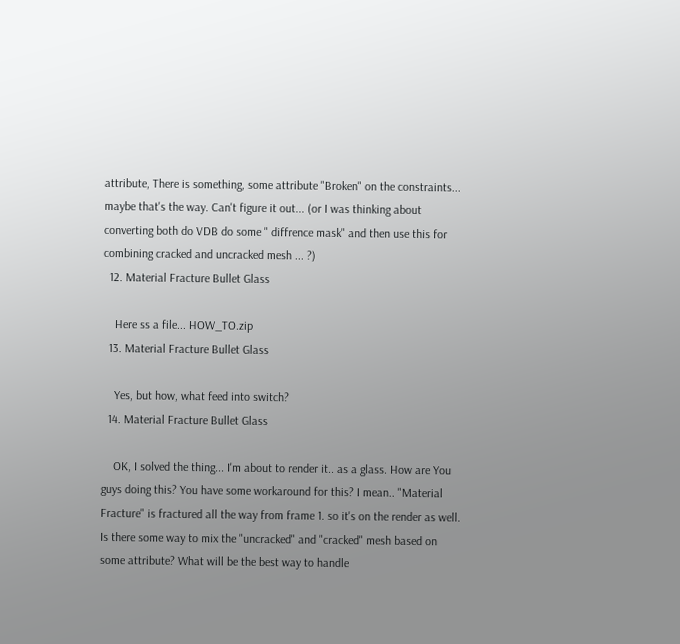attribute, There is something, some attribute "Broken" on the constraints... maybe that's the way. Can't figure it out... (or I was thinking about converting both do VDB do some " diffrence mask" and then use this for combining cracked and uncracked mesh ... ?)
  12. Material Fracture Bullet Glass

    Here ss a file... HOW_TO.zip
  13. Material Fracture Bullet Glass

    Yes, but how, what feed into switch?
  14. Material Fracture Bullet Glass

    OK, I solved the thing... I'm about to render it.. as a glass. How are You guys doing this? You have some workaround for this? I mean.. "Material Fracture" is fractured all the way from frame 1. so it's on the render as well. Is there some way to mix the "uncracked" and "cracked" mesh based on some attribute? What will be the best way to handle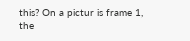this? On a pictur is frame 1, the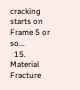cracking starts on Frame 5 or so...
  15. Material Fracture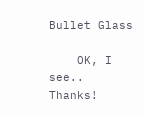Bullet Glass

    OK, I see.. Thanks!